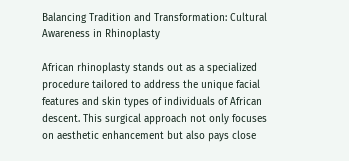Balancing Tradition and Transformation: Cultural Awareness in Rhinoplasty

African rhinoplasty stands out as a specialized procedure tailored to address the unique facial features and skin types of individuals of African descent. This surgical approach not only focuses on aesthetic enhancement but also pays close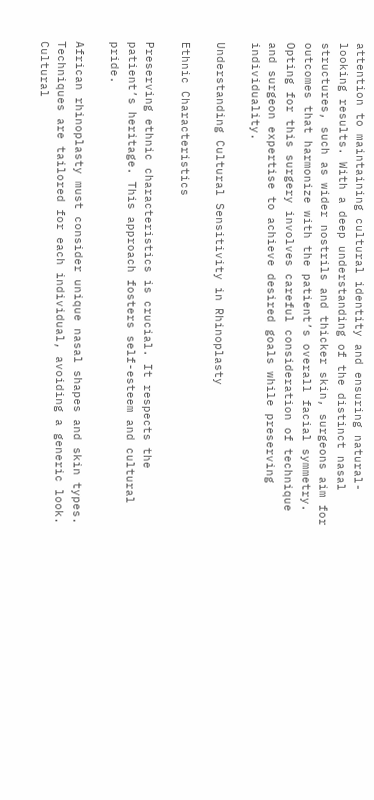attention to maintaining cultural identity and ensuring natural-looking results. With a deep understanding of the distinct nasal structures, such as wider nostrils and thicker skin, surgeons aim for outcomes that harmonize with the patient’s overall facial symmetry. Opting for this surgery involves careful consideration of technique and surgeon expertise to achieve desired goals while preserving individuality.

Understanding Cultural Sensitivity in Rhinoplasty

Ethnic Characteristics

Preserving ethnic characteristics is crucial. It respects the patient’s heritage. This approach fosters self-esteem and cultural pride.

African rhinoplasty must consider unique nasal shapes and skin types. Techniques are tailored for each individual, avoiding a generic look. Cultural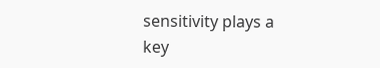sensitivity plays a key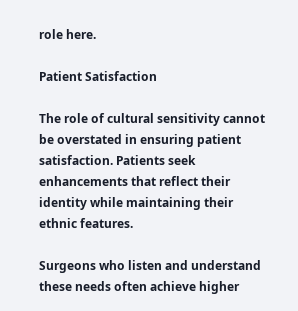role here.

Patient Satisfaction

The role of cultural sensitivity cannot be overstated in ensuring patient satisfaction. Patients seek enhancements that reflect their identity while maintaining their ethnic features.

Surgeons who listen and understand these needs often achieve higher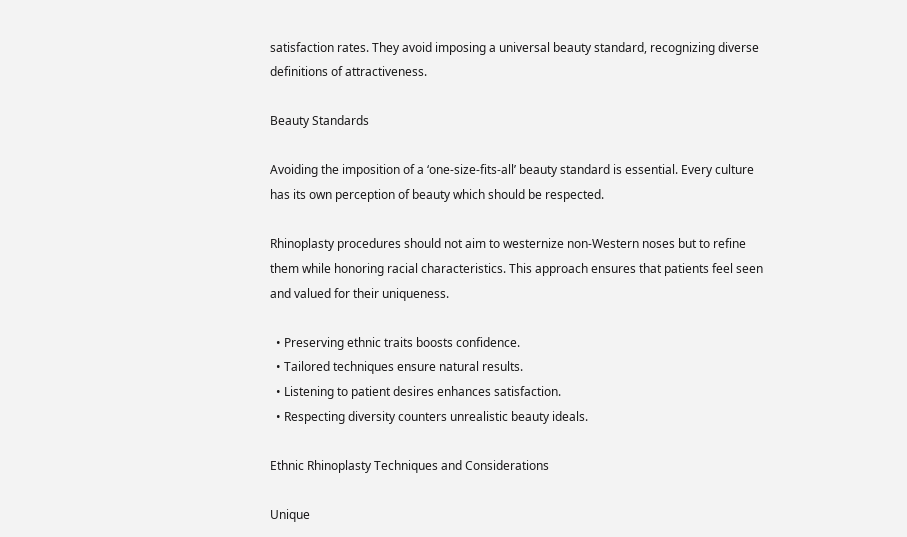satisfaction rates. They avoid imposing a universal beauty standard, recognizing diverse definitions of attractiveness.

Beauty Standards

Avoiding the imposition of a ‘one-size-fits-all’ beauty standard is essential. Every culture has its own perception of beauty which should be respected.

Rhinoplasty procedures should not aim to westernize non-Western noses but to refine them while honoring racial characteristics. This approach ensures that patients feel seen and valued for their uniqueness.

  • Preserving ethnic traits boosts confidence.
  • Tailored techniques ensure natural results.
  • Listening to patient desires enhances satisfaction.
  • Respecting diversity counters unrealistic beauty ideals.

Ethnic Rhinoplasty Techniques and Considerations

Unique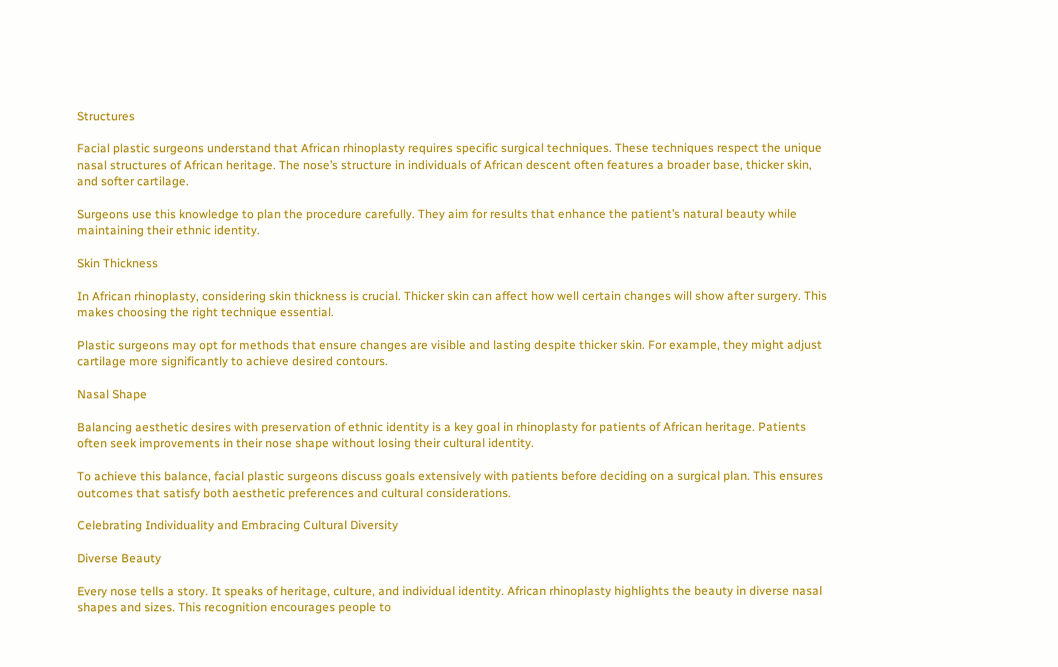Structures

Facial plastic surgeons understand that African rhinoplasty requires specific surgical techniques. These techniques respect the unique nasal structures of African heritage. The nose’s structure in individuals of African descent often features a broader base, thicker skin, and softer cartilage.

Surgeons use this knowledge to plan the procedure carefully. They aim for results that enhance the patient’s natural beauty while maintaining their ethnic identity.

Skin Thickness

In African rhinoplasty, considering skin thickness is crucial. Thicker skin can affect how well certain changes will show after surgery. This makes choosing the right technique essential.

Plastic surgeons may opt for methods that ensure changes are visible and lasting despite thicker skin. For example, they might adjust cartilage more significantly to achieve desired contours.

Nasal Shape

Balancing aesthetic desires with preservation of ethnic identity is a key goal in rhinoplasty for patients of African heritage. Patients often seek improvements in their nose shape without losing their cultural identity.

To achieve this balance, facial plastic surgeons discuss goals extensively with patients before deciding on a surgical plan. This ensures outcomes that satisfy both aesthetic preferences and cultural considerations.

Celebrating Individuality and Embracing Cultural Diversity

Diverse Beauty

Every nose tells a story. It speaks of heritage, culture, and individual identity. African rhinoplasty highlights the beauty in diverse nasal shapes and sizes. This recognition encourages people to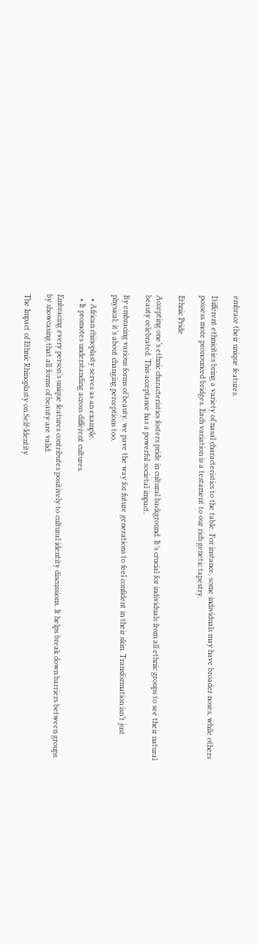embrace their unique features.

Different ethnicities bring a variety of nasal characteristics to the table. For instance, some individuals may have broader noses, while others possess more pronounced bridges. Each variation is a testament to our rich genetic tapestry.

Ethnic Pride

Accepting one’s ethnic characteristics fosters pride in cultural background. It’s crucial for individuals from all ethnic groups to see their natural beauty celebrated. This acceptance has a powerful societal impact.

By embracing various forms of beauty, we pave the way for future generations to feel confident in their skin. Transformation isn’t just physical; it’s about changing perceptions too.

  • African rhinoplasty serves as an example.
  • It promotes understanding across different cultures.

Embracing every person’s unique features contributes positively to cultural identity discussions. It helps break down barriers between groups by showcasing that all forms of beauty are valid.

The Impact of Ethnic Rhinoplasty on Self-Identity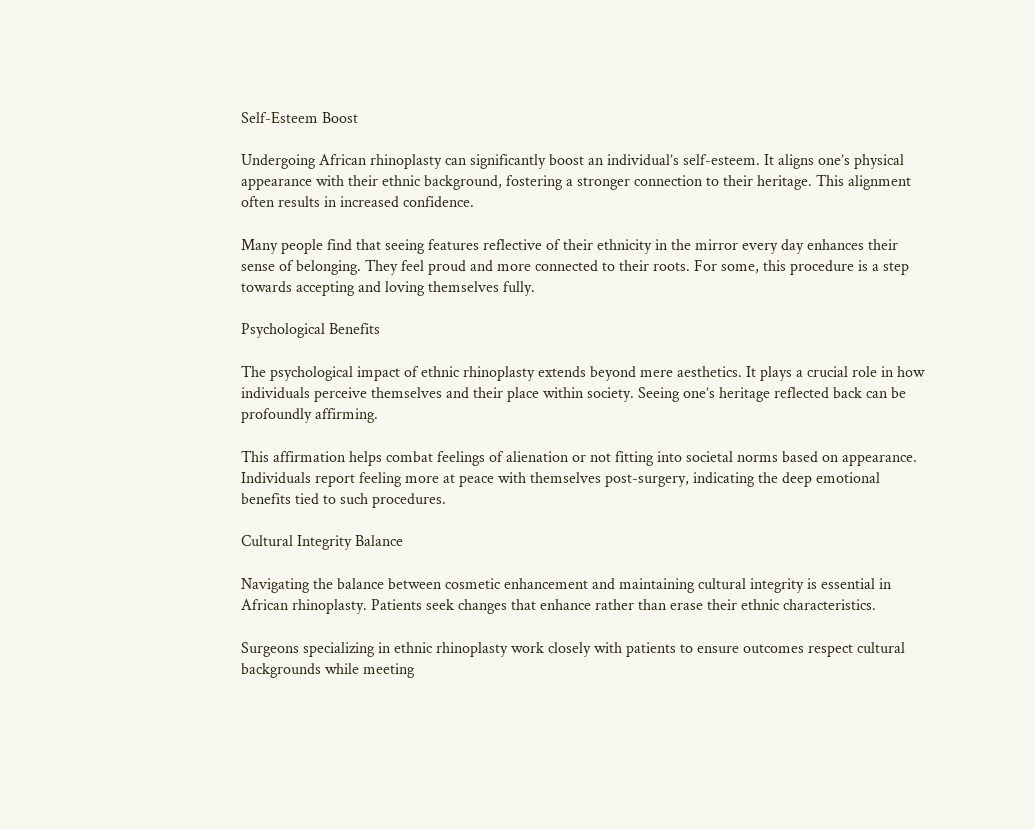Self-Esteem Boost

Undergoing African rhinoplasty can significantly boost an individual’s self-esteem. It aligns one’s physical appearance with their ethnic background, fostering a stronger connection to their heritage. This alignment often results in increased confidence.

Many people find that seeing features reflective of their ethnicity in the mirror every day enhances their sense of belonging. They feel proud and more connected to their roots. For some, this procedure is a step towards accepting and loving themselves fully.

Psychological Benefits

The psychological impact of ethnic rhinoplasty extends beyond mere aesthetics. It plays a crucial role in how individuals perceive themselves and their place within society. Seeing one’s heritage reflected back can be profoundly affirming.

This affirmation helps combat feelings of alienation or not fitting into societal norms based on appearance. Individuals report feeling more at peace with themselves post-surgery, indicating the deep emotional benefits tied to such procedures.

Cultural Integrity Balance

Navigating the balance between cosmetic enhancement and maintaining cultural integrity is essential in African rhinoplasty. Patients seek changes that enhance rather than erase their ethnic characteristics.

Surgeons specializing in ethnic rhinoplasty work closely with patients to ensure outcomes respect cultural backgrounds while meeting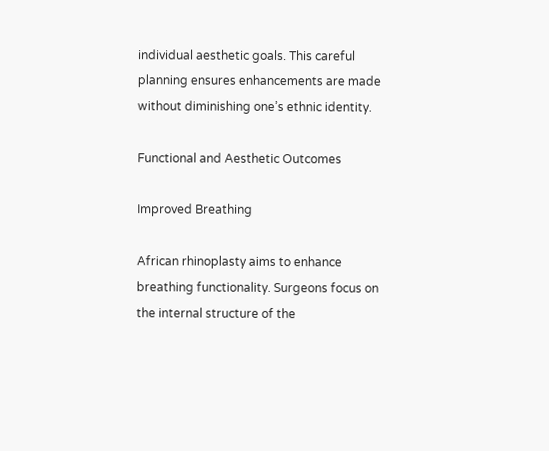individual aesthetic goals. This careful planning ensures enhancements are made without diminishing one’s ethnic identity.

Functional and Aesthetic Outcomes

Improved Breathing

African rhinoplasty aims to enhance breathing functionality. Surgeons focus on the internal structure of the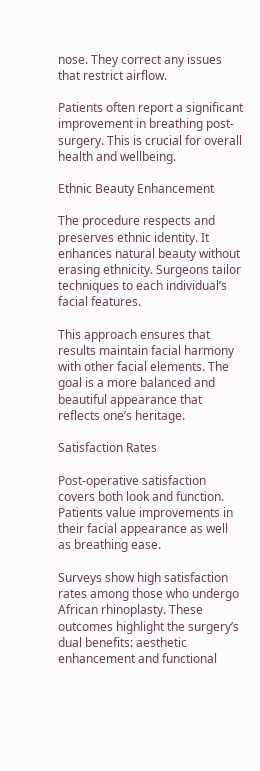nose. They correct any issues that restrict airflow.

Patients often report a significant improvement in breathing post-surgery. This is crucial for overall health and wellbeing.

Ethnic Beauty Enhancement

The procedure respects and preserves ethnic identity. It enhances natural beauty without erasing ethnicity. Surgeons tailor techniques to each individual’s facial features.

This approach ensures that results maintain facial harmony with other facial elements. The goal is a more balanced and beautiful appearance that reflects one’s heritage.

Satisfaction Rates

Post-operative satisfaction covers both look and function. Patients value improvements in their facial appearance as well as breathing ease.

Surveys show high satisfaction rates among those who undergo African rhinoplasty. These outcomes highlight the surgery’s dual benefits: aesthetic enhancement and functional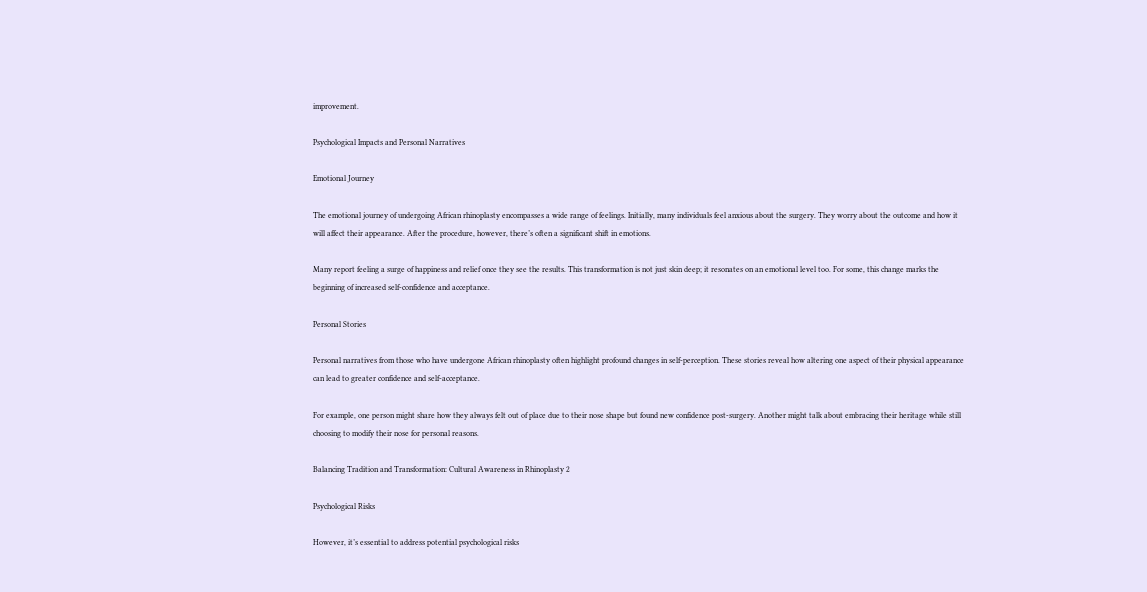improvement.

Psychological Impacts and Personal Narratives

Emotional Journey

The emotional journey of undergoing African rhinoplasty encompasses a wide range of feelings. Initially, many individuals feel anxious about the surgery. They worry about the outcome and how it will affect their appearance. After the procedure, however, there’s often a significant shift in emotions.

Many report feeling a surge of happiness and relief once they see the results. This transformation is not just skin deep; it resonates on an emotional level too. For some, this change marks the beginning of increased self-confidence and acceptance.

Personal Stories

Personal narratives from those who have undergone African rhinoplasty often highlight profound changes in self-perception. These stories reveal how altering one aspect of their physical appearance can lead to greater confidence and self-acceptance.

For example, one person might share how they always felt out of place due to their nose shape but found new confidence post-surgery. Another might talk about embracing their heritage while still choosing to modify their nose for personal reasons.

Balancing Tradition and Transformation: Cultural Awareness in Rhinoplasty 2

Psychological Risks

However, it’s essential to address potential psychological risks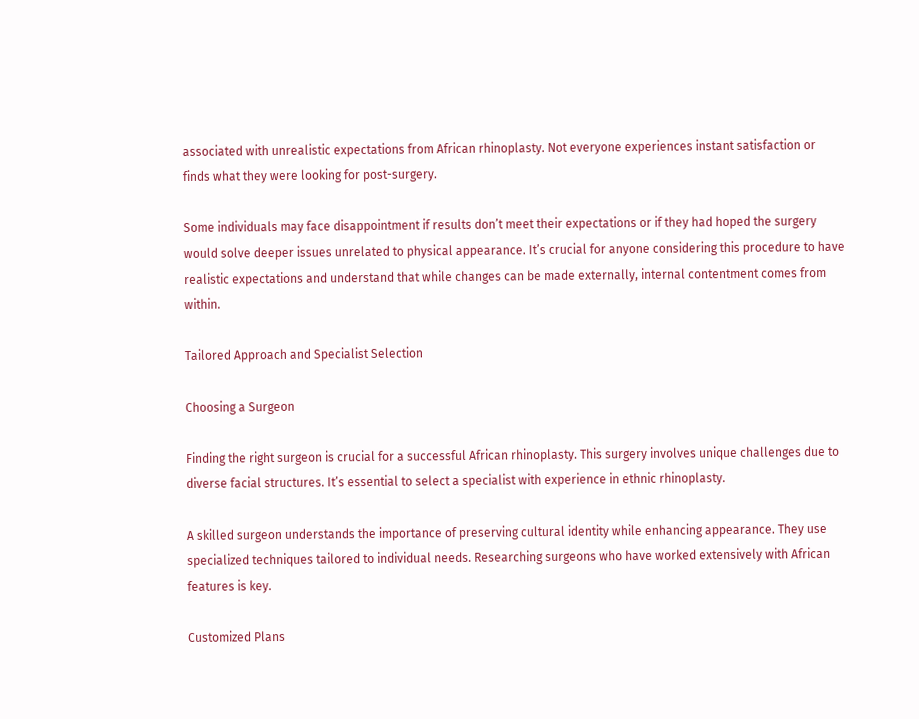associated with unrealistic expectations from African rhinoplasty. Not everyone experiences instant satisfaction or finds what they were looking for post-surgery.

Some individuals may face disappointment if results don’t meet their expectations or if they had hoped the surgery would solve deeper issues unrelated to physical appearance. It’s crucial for anyone considering this procedure to have realistic expectations and understand that while changes can be made externally, internal contentment comes from within.

Tailored Approach and Specialist Selection

Choosing a Surgeon

Finding the right surgeon is crucial for a successful African rhinoplasty. This surgery involves unique challenges due to diverse facial structures. It’s essential to select a specialist with experience in ethnic rhinoplasty.

A skilled surgeon understands the importance of preserving cultural identity while enhancing appearance. They use specialized techniques tailored to individual needs. Researching surgeons who have worked extensively with African features is key.

Customized Plans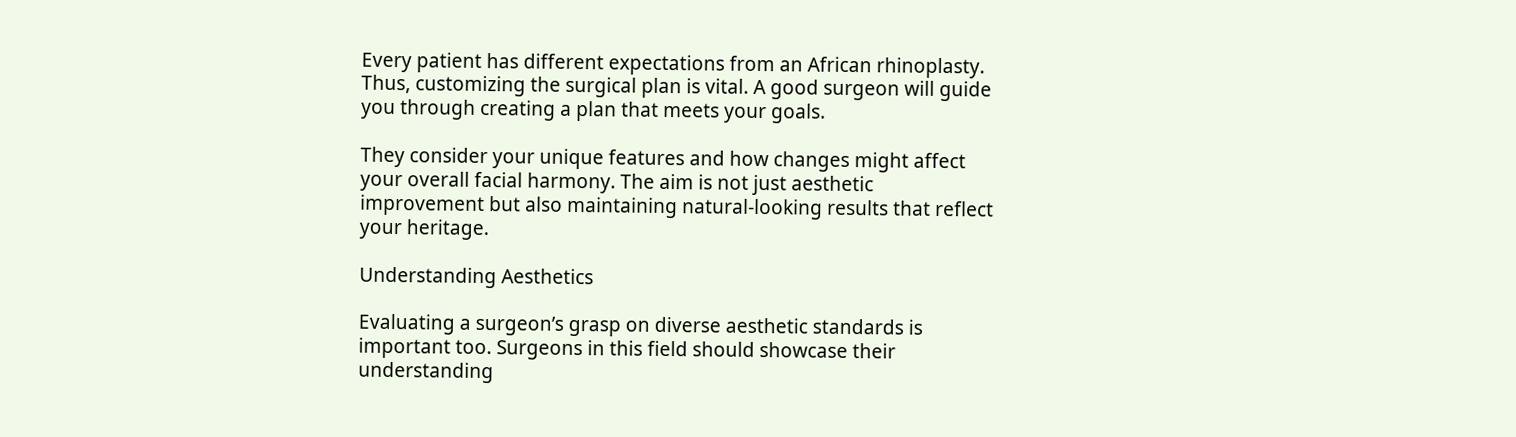Every patient has different expectations from an African rhinoplasty. Thus, customizing the surgical plan is vital. A good surgeon will guide you through creating a plan that meets your goals.

They consider your unique features and how changes might affect your overall facial harmony. The aim is not just aesthetic improvement but also maintaining natural-looking results that reflect your heritage.

Understanding Aesthetics

Evaluating a surgeon’s grasp on diverse aesthetic standards is important too. Surgeons in this field should showcase their understanding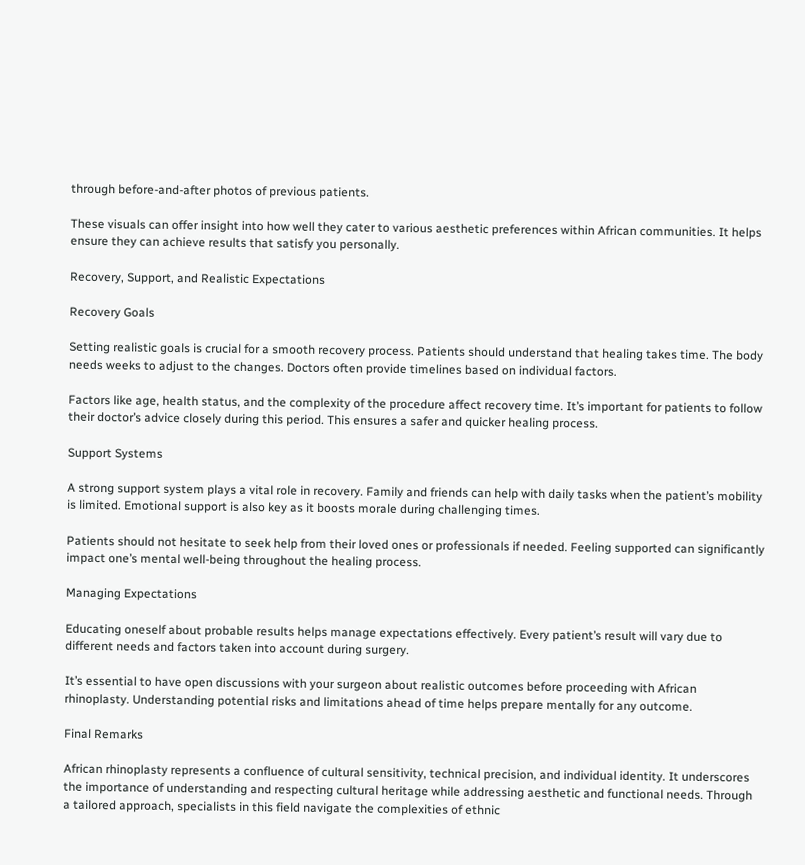through before-and-after photos of previous patients.

These visuals can offer insight into how well they cater to various aesthetic preferences within African communities. It helps ensure they can achieve results that satisfy you personally.

Recovery, Support, and Realistic Expectations

Recovery Goals

Setting realistic goals is crucial for a smooth recovery process. Patients should understand that healing takes time. The body needs weeks to adjust to the changes. Doctors often provide timelines based on individual factors.

Factors like age, health status, and the complexity of the procedure affect recovery time. It’s important for patients to follow their doctor’s advice closely during this period. This ensures a safer and quicker healing process.

Support Systems

A strong support system plays a vital role in recovery. Family and friends can help with daily tasks when the patient’s mobility is limited. Emotional support is also key as it boosts morale during challenging times.

Patients should not hesitate to seek help from their loved ones or professionals if needed. Feeling supported can significantly impact one’s mental well-being throughout the healing process.

Managing Expectations

Educating oneself about probable results helps manage expectations effectively. Every patient’s result will vary due to different needs and factors taken into account during surgery.

It’s essential to have open discussions with your surgeon about realistic outcomes before proceeding with African rhinoplasty. Understanding potential risks and limitations ahead of time helps prepare mentally for any outcome.

Final Remarks

African rhinoplasty represents a confluence of cultural sensitivity, technical precision, and individual identity. It underscores the importance of understanding and respecting cultural heritage while addressing aesthetic and functional needs. Through a tailored approach, specialists in this field navigate the complexities of ethnic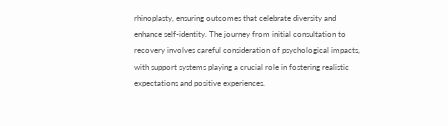rhinoplasty, ensuring outcomes that celebrate diversity and enhance self-identity. The journey from initial consultation to recovery involves careful consideration of psychological impacts, with support systems playing a crucial role in fostering realistic expectations and positive experiences.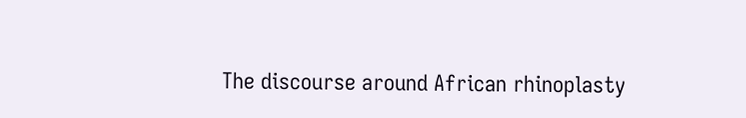The discourse around African rhinoplasty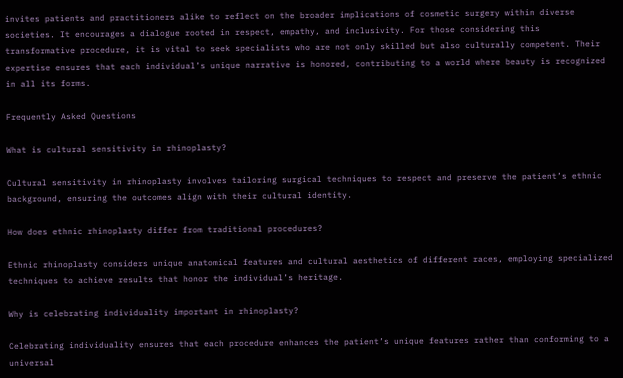invites patients and practitioners alike to reflect on the broader implications of cosmetic surgery within diverse societies. It encourages a dialogue rooted in respect, empathy, and inclusivity. For those considering this transformative procedure, it is vital to seek specialists who are not only skilled but also culturally competent. Their expertise ensures that each individual’s unique narrative is honored, contributing to a world where beauty is recognized in all its forms.

Frequently Asked Questions

What is cultural sensitivity in rhinoplasty?

Cultural sensitivity in rhinoplasty involves tailoring surgical techniques to respect and preserve the patient’s ethnic background, ensuring the outcomes align with their cultural identity.

How does ethnic rhinoplasty differ from traditional procedures?

Ethnic rhinoplasty considers unique anatomical features and cultural aesthetics of different races, employing specialized techniques to achieve results that honor the individual’s heritage.

Why is celebrating individuality important in rhinoplasty?

Celebrating individuality ensures that each procedure enhances the patient’s unique features rather than conforming to a universal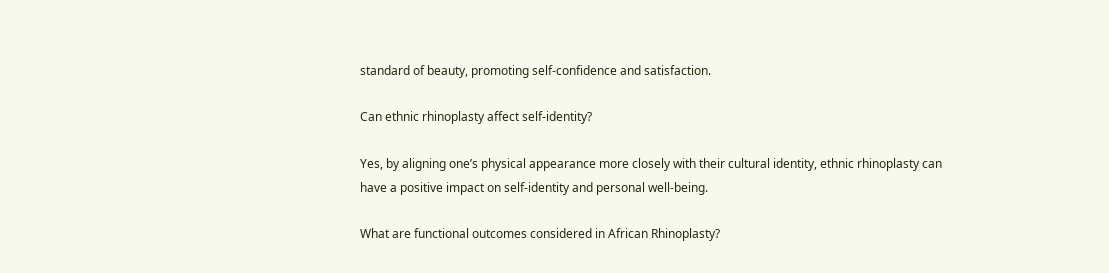standard of beauty, promoting self-confidence and satisfaction.

Can ethnic rhinoplasty affect self-identity?

Yes, by aligning one’s physical appearance more closely with their cultural identity, ethnic rhinoplasty can have a positive impact on self-identity and personal well-being.

What are functional outcomes considered in African Rhinoplasty?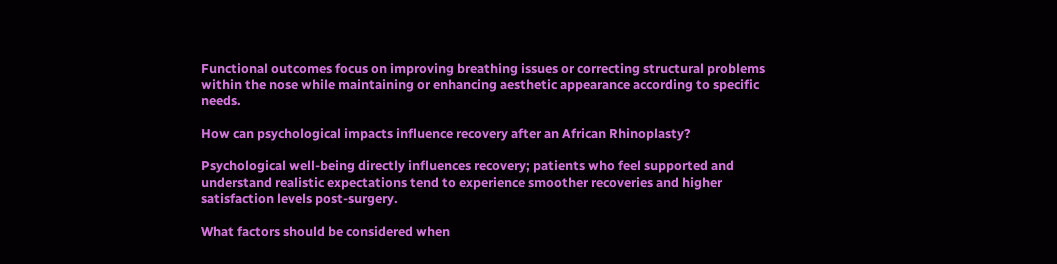Functional outcomes focus on improving breathing issues or correcting structural problems within the nose while maintaining or enhancing aesthetic appearance according to specific needs.

How can psychological impacts influence recovery after an African Rhinoplasty?

Psychological well-being directly influences recovery; patients who feel supported and understand realistic expectations tend to experience smoother recoveries and higher satisfaction levels post-surgery.

What factors should be considered when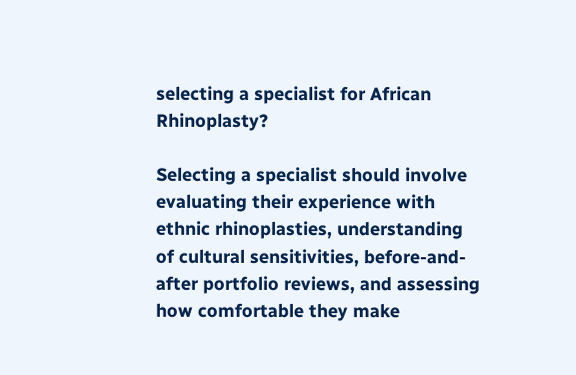selecting a specialist for African Rhinoplasty?

Selecting a specialist should involve evaluating their experience with ethnic rhinoplasties, understanding of cultural sensitivities, before-and-after portfolio reviews, and assessing how comfortable they make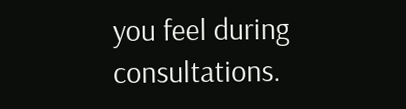you feel during consultations.